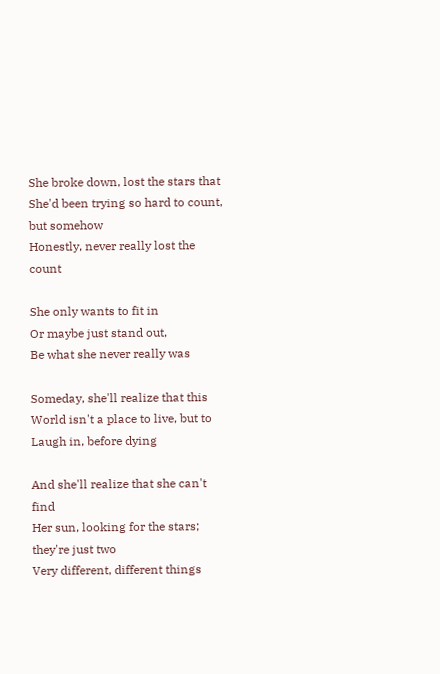She broke down, lost the stars that
She'd been trying so hard to count, but somehow
Honestly, never really lost the count

She only wants to fit in
Or maybe just stand out,
Be what she never really was

Someday, she'll realize that this
World isn't a place to live, but to
Laugh in, before dying

And she'll realize that she can't find
Her sun, looking for the stars; they're just two
Very different, different things